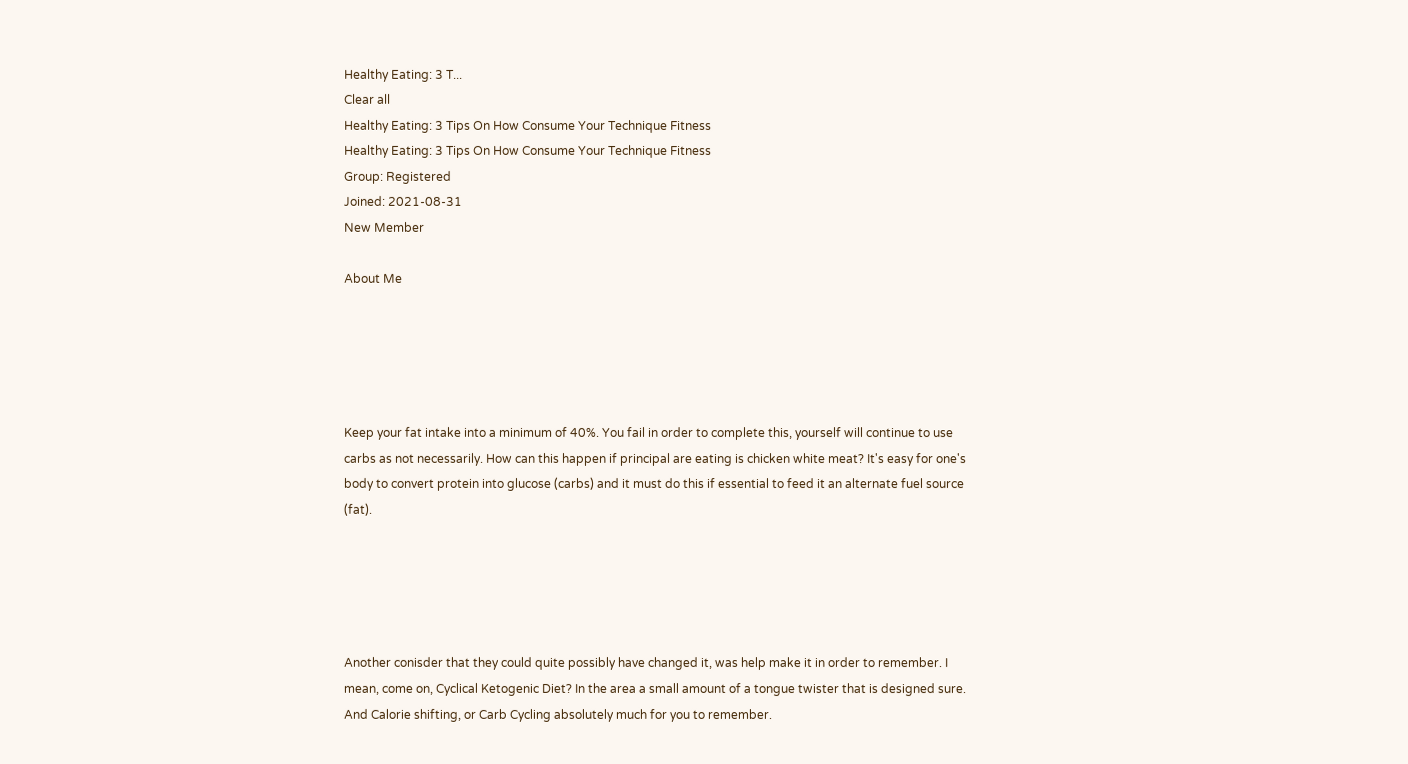Healthy Eating: 3 T...
Clear all
Healthy Eating: 3 Tips On How Consume Your Technique Fitness
Healthy Eating: 3 Tips On How Consume Your Technique Fitness
Group: Registered
Joined: 2021-08-31
New Member

About Me





Keep your fat intake into a minimum of 40%. You fail in order to complete this, yourself will continue to use carbs as not necessarily. How can this happen if principal are eating is chicken white meat? It's easy for one's body to convert protein into glucose (carbs) and it must do this if essential to feed it an alternate fuel source (fat).





Another conisder that they could quite possibly have changed it, was help make it in order to remember. I mean, come on, Cyclical Ketogenic Diet? In the area a small amount of a tongue twister that is designed sure. And Calorie shifting, or Carb Cycling absolutely much for you to remember.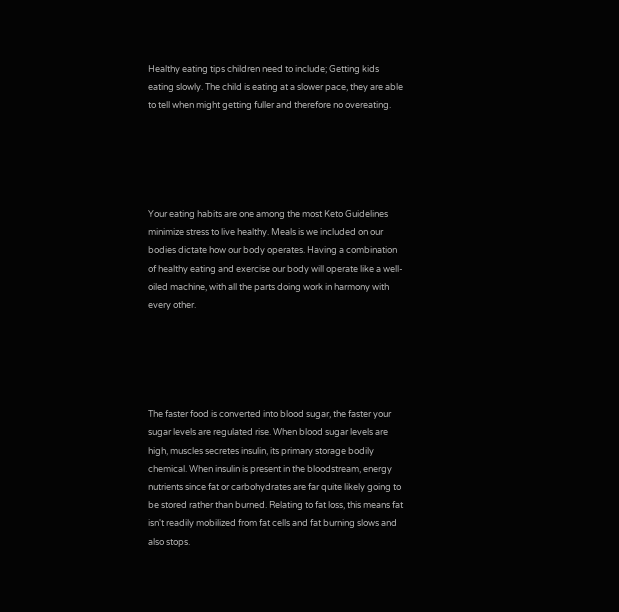Healthy eating tips children need to include; Getting kids eating slowly. The child is eating at a slower pace, they are able to tell when might getting fuller and therefore no overeating.





Your eating habits are one among the most Keto Guidelines minimize stress to live healthy. Meals is we included on our bodies dictate how our body operates. Having a combination of healthy eating and exercise our body will operate like a well-oiled machine, with all the parts doing work in harmony with every other.





The faster food is converted into blood sugar, the faster your sugar levels are regulated rise. When blood sugar levels are high, muscles secretes insulin, its primary storage bodily chemical. When insulin is present in the bloodstream, energy nutrients since fat or carbohydrates are far quite likely going to be stored rather than burned. Relating to fat loss, this means fat isn't readily mobilized from fat cells and fat burning slows and also stops.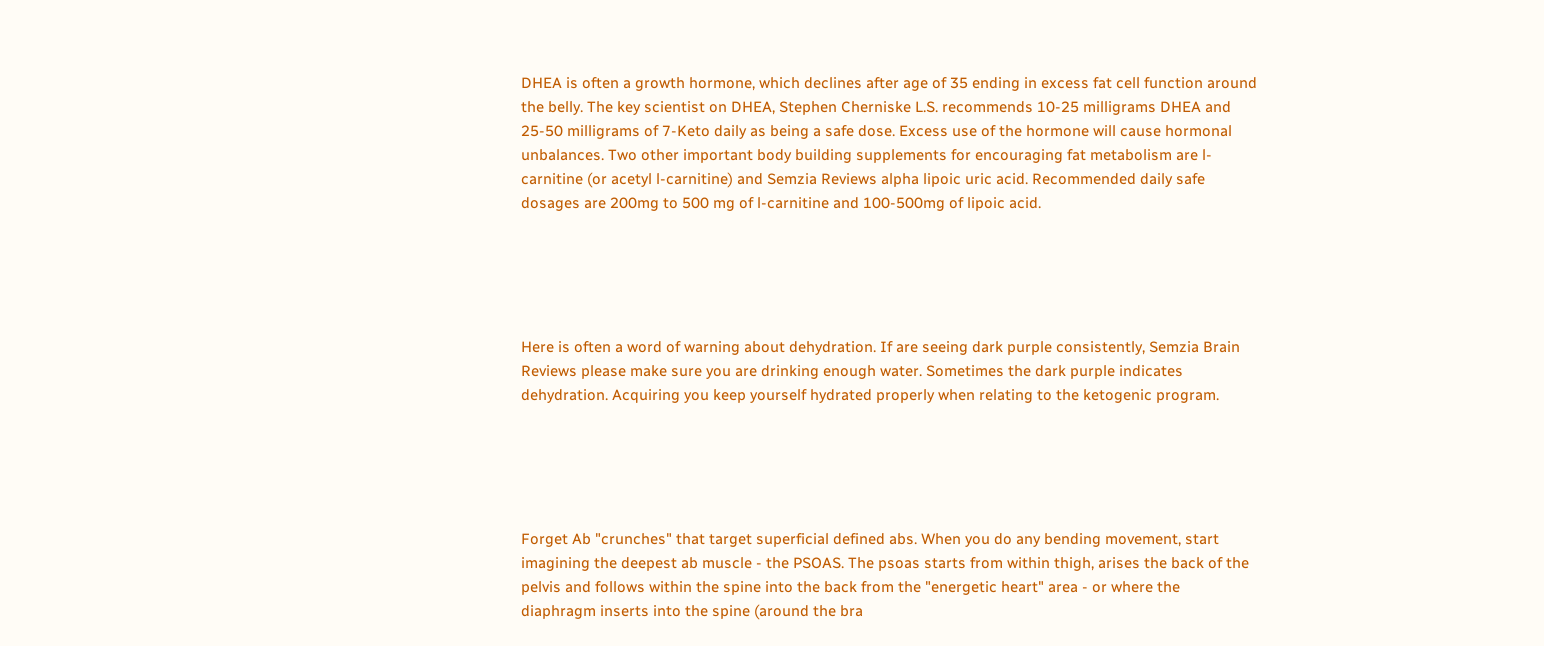DHEA is often a growth hormone, which declines after age of 35 ending in excess fat cell function around the belly. The key scientist on DHEA, Stephen Cherniske L.S. recommends 10-25 milligrams DHEA and 25-50 milligrams of 7-Keto daily as being a safe dose. Excess use of the hormone will cause hormonal unbalances. Two other important body building supplements for encouraging fat metabolism are l-carnitine (or acetyl l-carnitine) and Semzia Reviews alpha lipoic uric acid. Recommended daily safe dosages are 200mg to 500 mg of l-carnitine and 100-500mg of lipoic acid.





Here is often a word of warning about dehydration. If are seeing dark purple consistently, Semzia Brain Reviews please make sure you are drinking enough water. Sometimes the dark purple indicates dehydration. Acquiring you keep yourself hydrated properly when relating to the ketogenic program.





Forget Ab "crunches" that target superficial defined abs. When you do any bending movement, start imagining the deepest ab muscle - the PSOAS. The psoas starts from within thigh, arises the back of the pelvis and follows within the spine into the back from the "energetic heart" area - or where the diaphragm inserts into the spine (around the bra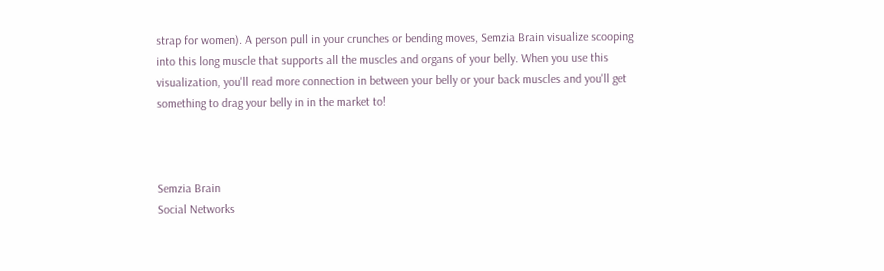strap for women). A person pull in your crunches or bending moves, Semzia Brain visualize scooping into this long muscle that supports all the muscles and organs of your belly. When you use this visualization, you'll read more connection in between your belly or your back muscles and you'll get something to drag your belly in in the market to!



Semzia Brain
Social Networks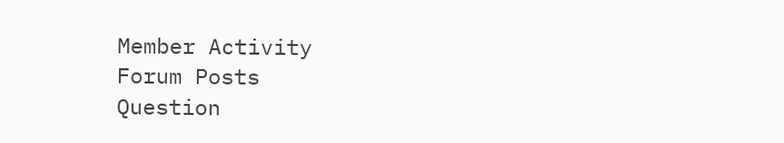Member Activity
Forum Posts
Question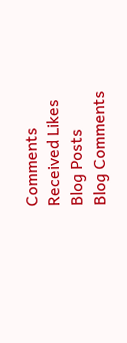Comments
Received Likes
Blog Posts
Blog Comments